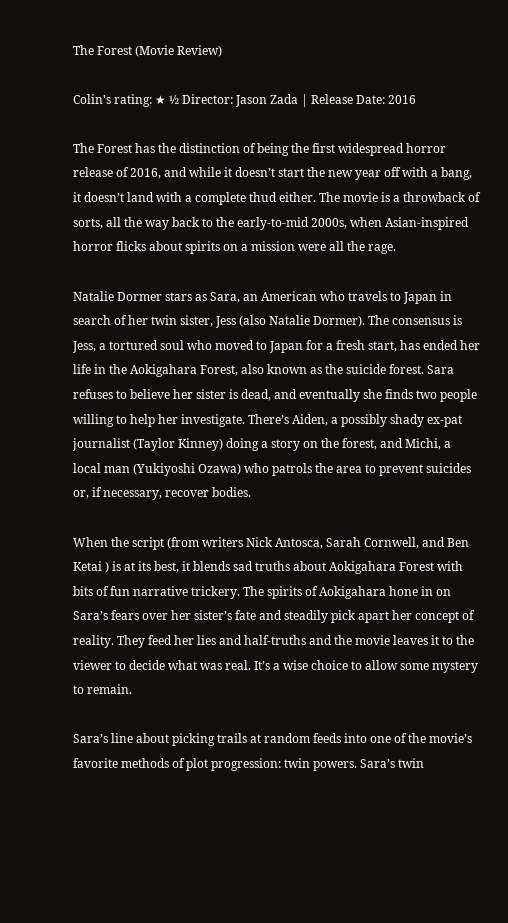The Forest (Movie Review)

Colin's rating: ★ ½ Director: Jason Zada | Release Date: 2016

The Forest has the distinction of being the first widespread horror release of 2016, and while it doesn’t start the new year off with a bang, it doesn’t land with a complete thud either. The movie is a throwback of sorts, all the way back to the early-to-mid 2000s, when Asian-inspired horror flicks about spirits on a mission were all the rage.

Natalie Dormer stars as Sara, an American who travels to Japan in search of her twin sister, Jess (also Natalie Dormer). The consensus is Jess, a tortured soul who moved to Japan for a fresh start, has ended her life in the Aokigahara Forest, also known as the suicide forest. Sara refuses to believe her sister is dead, and eventually she finds two people willing to help her investigate. There’s Aiden, a possibly shady ex-pat journalist (Taylor Kinney) doing a story on the forest, and Michi, a local man (Yukiyoshi Ozawa) who patrols the area to prevent suicides or, if necessary, recover bodies.

When the script (from writers Nick Antosca, Sarah Cornwell, and Ben Ketai ) is at its best, it blends sad truths about Aokigahara Forest with bits of fun narrative trickery. The spirits of Aokigahara hone in on Sara’s fears over her sister’s fate and steadily pick apart her concept of reality. They feed her lies and half-truths and the movie leaves it to the viewer to decide what was real. It’s a wise choice to allow some mystery to remain.

Sara’s line about picking trails at random feeds into one of the movie’s favorite methods of plot progression: twin powers. Sara’s twin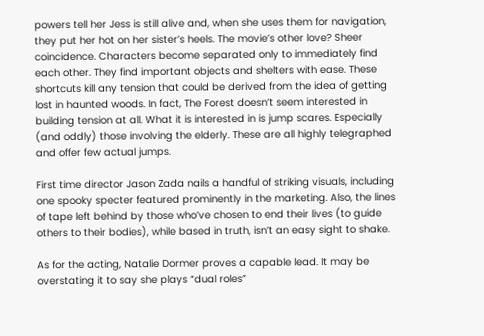powers tell her Jess is still alive and, when she uses them for navigation, they put her hot on her sister’s heels. The movie’s other love? Sheer coincidence. Characters become separated only to immediately find each other. They find important objects and shelters with ease. These shortcuts kill any tension that could be derived from the idea of getting lost in haunted woods. In fact, The Forest doesn’t seem interested in building tension at all. What it is interested in is jump scares. Especially (and oddly) those involving the elderly. These are all highly telegraphed and offer few actual jumps.

First time director Jason Zada nails a handful of striking visuals, including one spooky specter featured prominently in the marketing. Also, the lines of tape left behind by those who’ve chosen to end their lives (to guide others to their bodies), while based in truth, isn’t an easy sight to shake.

As for the acting, Natalie Dormer proves a capable lead. It may be overstating it to say she plays “dual roles”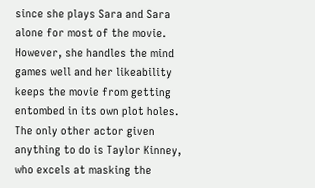since she plays Sara and Sara alone for most of the movie. However, she handles the mind games well and her likeability keeps the movie from getting entombed in its own plot holes. The only other actor given anything to do is Taylor Kinney, who excels at masking the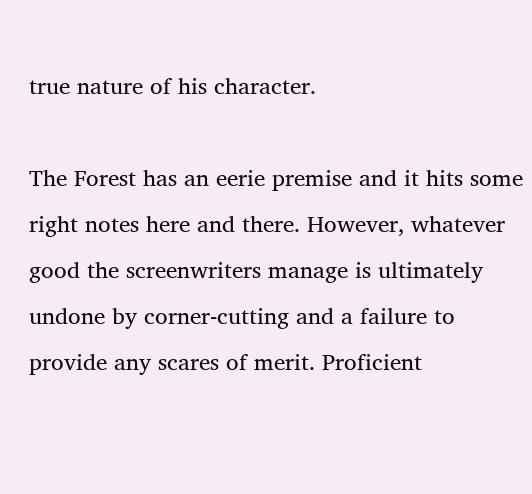true nature of his character.

The Forest has an eerie premise and it hits some right notes here and there. However, whatever good the screenwriters manage is ultimately undone by corner-cutting and a failure to provide any scares of merit. Proficient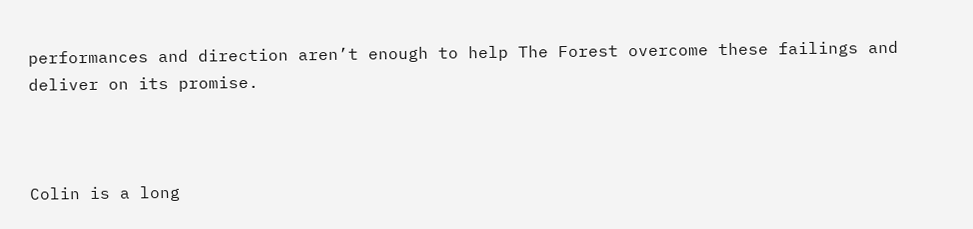performances and direction aren’t enough to help The Forest overcome these failings and deliver on its promise.



Colin is a long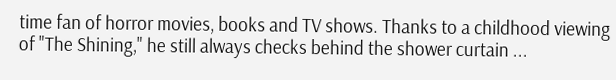time fan of horror movies, books and TV shows. Thanks to a childhood viewing of "The Shining," he still always checks behind the shower curtain ...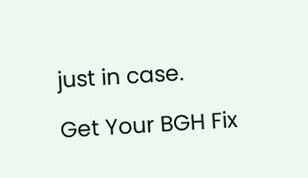just in case.

Get Your BGH Fix